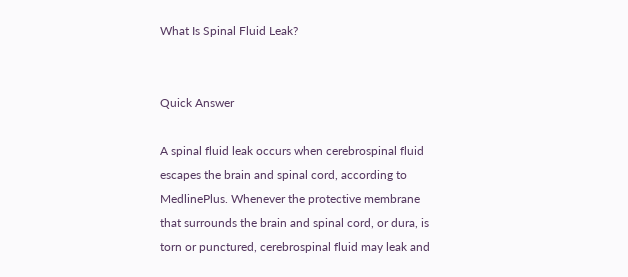What Is Spinal Fluid Leak?


Quick Answer

A spinal fluid leak occurs when cerebrospinal fluid escapes the brain and spinal cord, according to MedlinePlus. Whenever the protective membrane that surrounds the brain and spinal cord, or dura, is torn or punctured, cerebrospinal fluid may leak and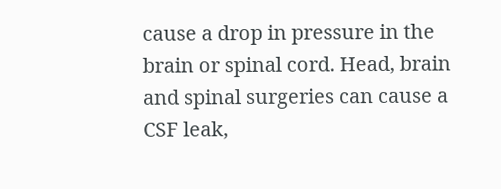cause a drop in pressure in the brain or spinal cord. Head, brain and spinal surgeries can cause a CSF leak,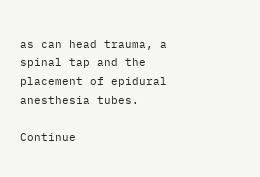as can head trauma, a spinal tap and the placement of epidural anesthesia tubes.

Continue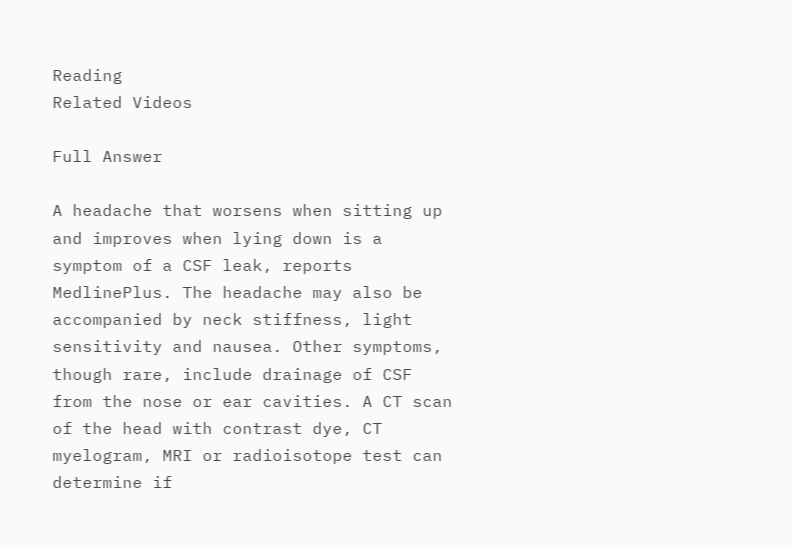Reading
Related Videos

Full Answer

A headache that worsens when sitting up and improves when lying down is a symptom of a CSF leak, reports MedlinePlus. The headache may also be accompanied by neck stiffness, light sensitivity and nausea. Other symptoms, though rare, include drainage of CSF from the nose or ear cavities. A CT scan of the head with contrast dye, CT myelogram, MRI or radioisotope test can determine if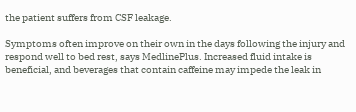the patient suffers from CSF leakage.

Symptoms often improve on their own in the days following the injury and respond well to bed rest, says MedlinePlus. Increased fluid intake is beneficial, and beverages that contain caffeine may impede the leak in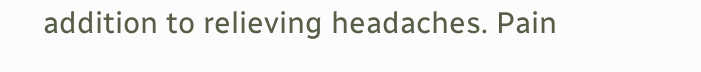addition to relieving headaches. Pain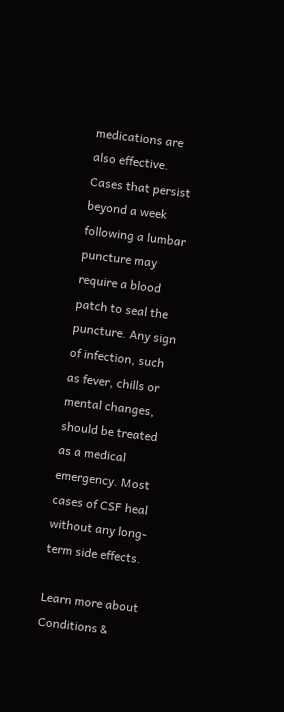medications are also effective. Cases that persist beyond a week following a lumbar puncture may require a blood patch to seal the puncture. Any sign of infection, such as fever, chills or mental changes, should be treated as a medical emergency. Most cases of CSF heal without any long-term side effects.

Learn more about Conditions &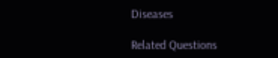Diseases

Related Questions